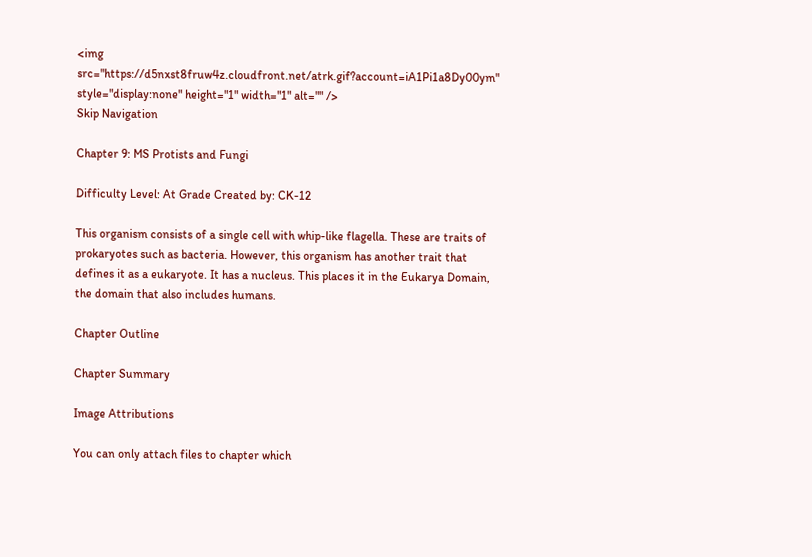<img src="https://d5nxst8fruw4z.cloudfront.net/atrk.gif?account=iA1Pi1a8Dy00ym" style="display:none" height="1" width="1" alt="" />
Skip Navigation

Chapter 9: MS Protists and Fungi

Difficulty Level: At Grade Created by: CK-12

This organism consists of a single cell with whip-like flagella. These are traits of prokaryotes such as bacteria. However, this organism has another trait that defines it as a eukaryote. It has a nucleus. This places it in the Eukarya Domain, the domain that also includes humans.

Chapter Outline

Chapter Summary

Image Attributions

You can only attach files to chapter which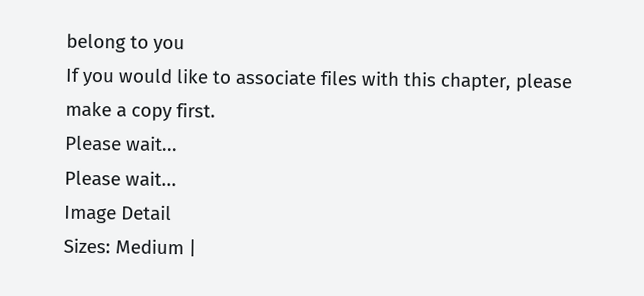belong to you
If you would like to associate files with this chapter, please make a copy first.
Please wait...
Please wait...
Image Detail
Sizes: Medium |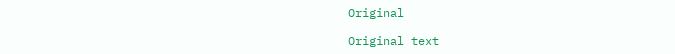Original

Original text